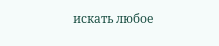искать любое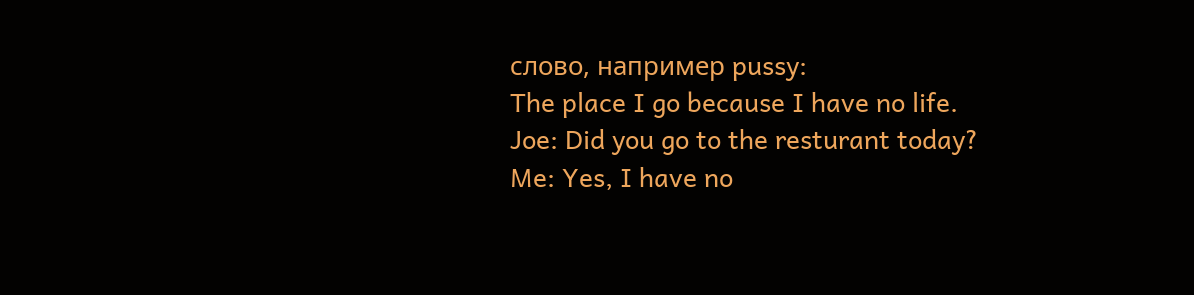слово, например pussy:
The place I go because I have no life.
Joe: Did you go to the resturant today?
Me: Yes, I have no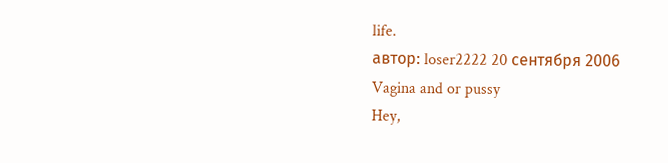life.
автор: loser2222 20 сентября 2006
Vagina and or pussy
Hey,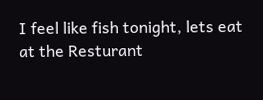I feel like fish tonight, lets eat at the Resturant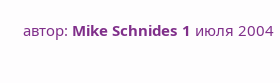автор: Mike Schnides 1 июля 2004